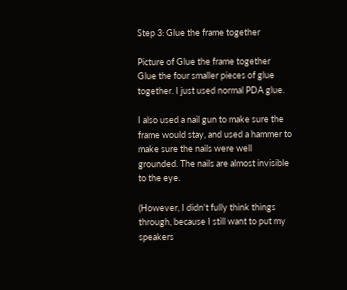Step 3: Glue the frame together

Picture of Glue the frame together
Glue the four smaller pieces of glue together. I just used normal PDA glue.

I also used a nail gun to make sure the frame would stay, and used a hammer to make sure the nails were well grounded. The nails are almost invisible to the eye.

(However, I didn't fully think things through, because I still want to put my speakers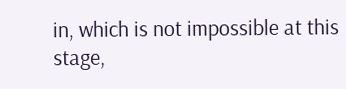in, which is not impossible at this stage,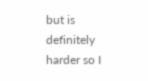but is definitely harder so I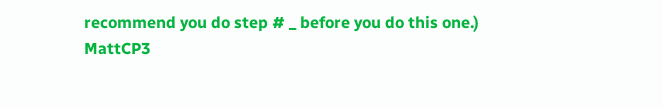recommend you do step # _ before you do this one.)
MattCP3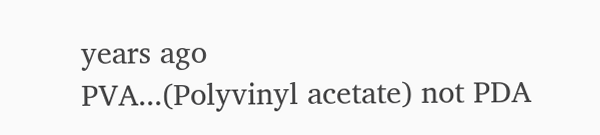years ago
PVA...(Polyvinyl acetate) not PDA